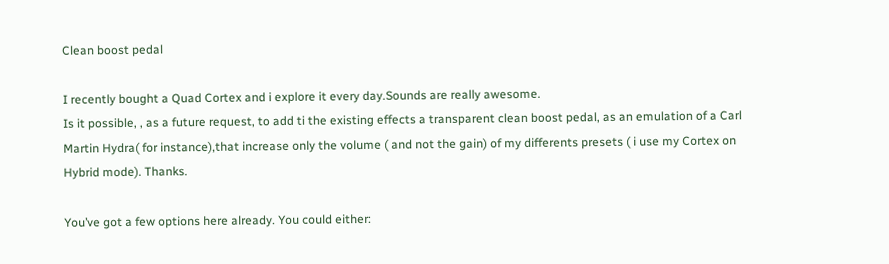Clean boost pedal

I recently bought a Quad Cortex and i explore it every day.Sounds are really awesome.
Is it possible, , as a future request, to add ti the existing effects a transparent clean boost pedal, as an emulation of a Carl Martin Hydra( for instance),that increase only the volume ( and not the gain) of my differents presets ( i use my Cortex on Hybrid mode). Thanks.

You’ve got a few options here already. You could either: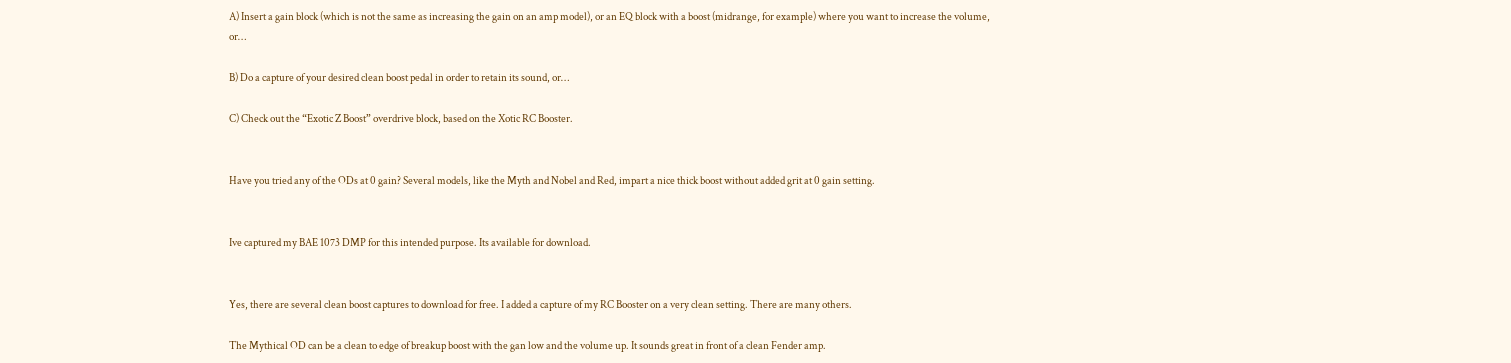A) Insert a gain block (which is not the same as increasing the gain on an amp model), or an EQ block with a boost (midrange, for example) where you want to increase the volume, or…

B) Do a capture of your desired clean boost pedal in order to retain its sound, or…

C) Check out the “Exotic Z Boost” overdrive block, based on the Xotic RC Booster.


Have you tried any of the ODs at 0 gain? Several models, like the Myth and Nobel and Red, impart a nice thick boost without added grit at 0 gain setting.


Ive captured my BAE 1073 DMP for this intended purpose. Its available for download.


Yes, there are several clean boost captures to download for free. I added a capture of my RC Booster on a very clean setting. There are many others.

The Mythical OD can be a clean to edge of breakup boost with the gan low and the volume up. It sounds great in front of a clean Fender amp.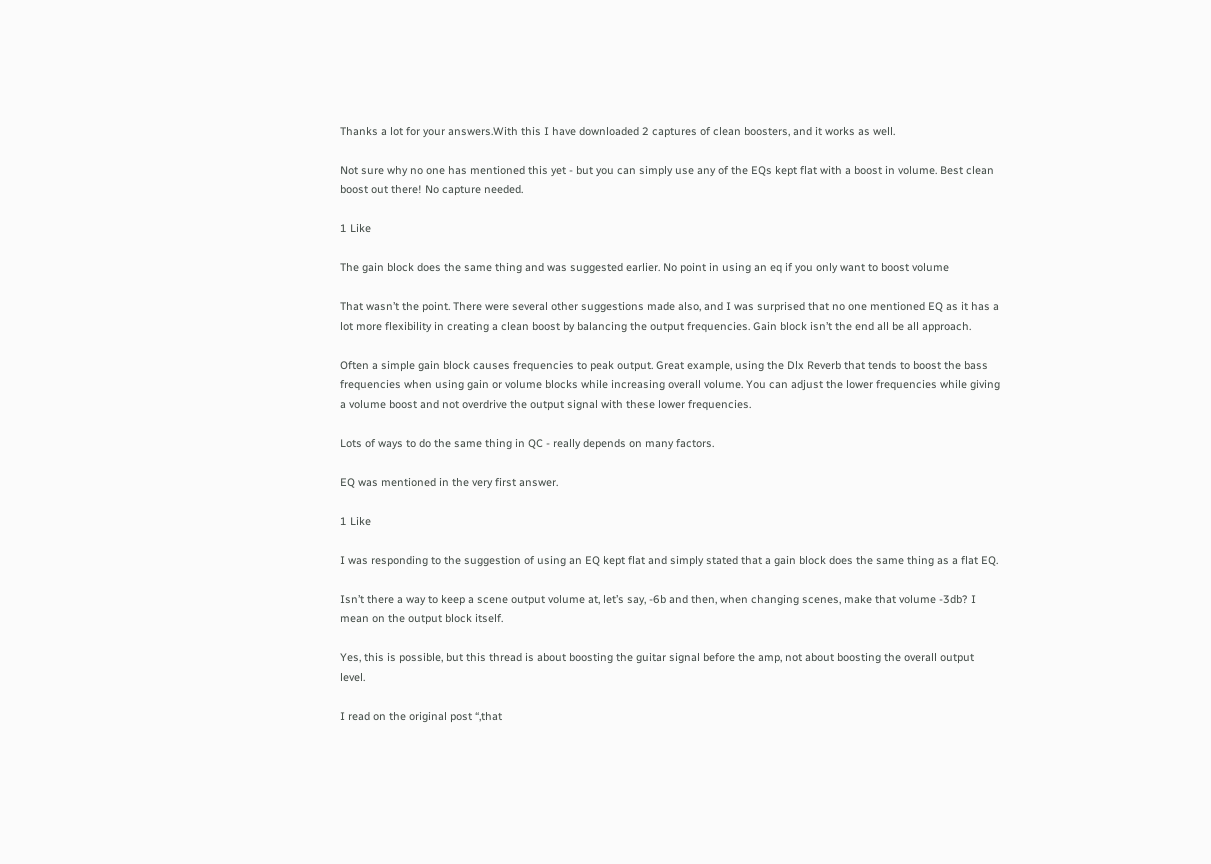Thanks a lot for your answers.With this I have downloaded 2 captures of clean boosters, and it works as well.

Not sure why no one has mentioned this yet - but you can simply use any of the EQs kept flat with a boost in volume. Best clean boost out there! No capture needed.

1 Like

The gain block does the same thing and was suggested earlier. No point in using an eq if you only want to boost volume

That wasn’t the point. There were several other suggestions made also, and I was surprised that no one mentioned EQ as it has a lot more flexibility in creating a clean boost by balancing the output frequencies. Gain block isn’t the end all be all approach.

Often a simple gain block causes frequencies to peak output. Great example, using the Dlx Reverb that tends to boost the bass frequencies when using gain or volume blocks while increasing overall volume. You can adjust the lower frequencies while giving a volume boost and not overdrive the output signal with these lower frequencies.

Lots of ways to do the same thing in QC - really depends on many factors.

EQ was mentioned in the very first answer.

1 Like

I was responding to the suggestion of using an EQ kept flat and simply stated that a gain block does the same thing as a flat EQ.

Isn’t there a way to keep a scene output volume at, let’s say, -6b and then, when changing scenes, make that volume -3db? I mean on the output block itself.

Yes, this is possible, but this thread is about boosting the guitar signal before the amp, not about boosting the overall output level.

I read on the original post “,that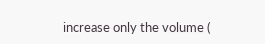increase only the volume (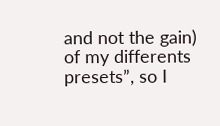and not the gain) of my differents presets”, so I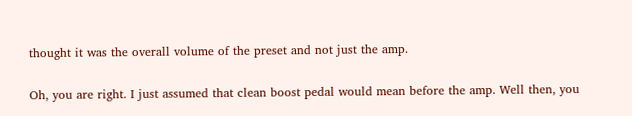thought it was the overall volume of the preset and not just the amp.

Oh, you are right. I just assumed that clean boost pedal would mean before the amp. Well then, you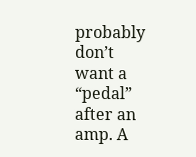probably don’t want a “pedal” after an amp. A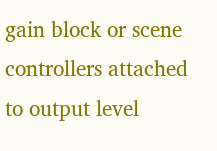gain block or scene controllers attached to output level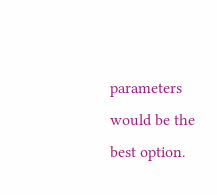parameters would be the best option.